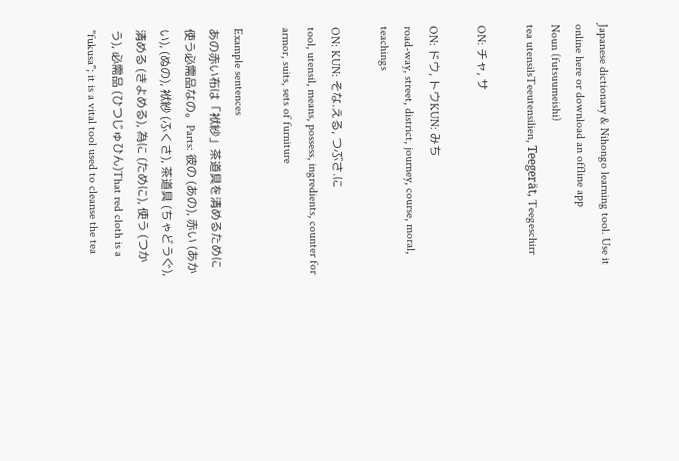Japanese dictionary & Nihongo learning tool. Use it online here or download an offline app
Noun (futsuumeishi)
tea utensilsTeeutensilien, Teegerät, Teegeschirr

ON: チャ, サ

ON: ドウ, トウKUN: みち
road-way, street, district, journey, course, moral, teachings

ON: KUN: そな.える, つぶさ.に
tool, utensil, means, possess, ingredients, counter for armor, suits, sets of furniture

Example sentences
あの赤い布は「袱紗」茶道具を清めるために使う必需品なの。Parts: 彼の (あの), 赤い (あかい), (ぬの), 袱紗 (ふくさ), 茶道具 (ちゃどうぐ), 清める (きよめる), 為に (ために), 使う (つかう), 必需品 (ひつじゅひん)That red cloth is a "fukusa"; it is a vital tool used to cleanse the tea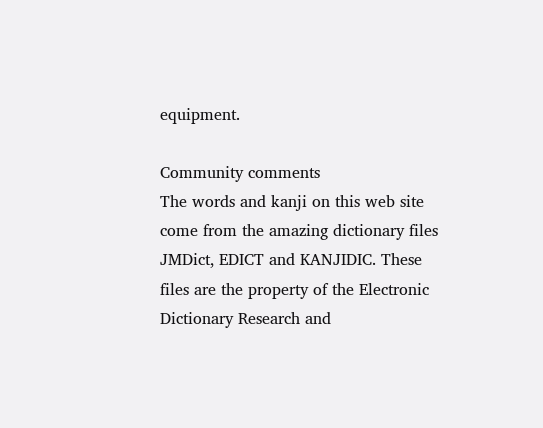equipment.

Community comments
The words and kanji on this web site come from the amazing dictionary files JMDict, EDICT and KANJIDIC. These files are the property of the Electronic Dictionary Research and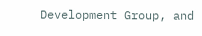Development Group, and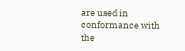are used in conformance with the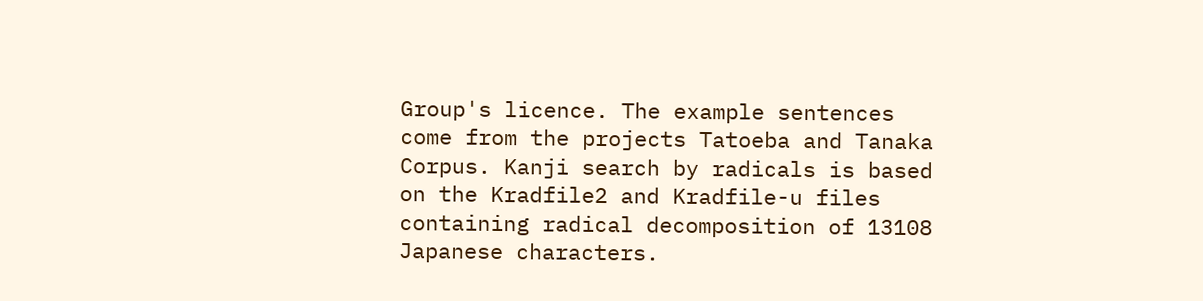Group's licence. The example sentences come from the projects Tatoeba and Tanaka Corpus. Kanji search by radicals is based on the Kradfile2 and Kradfile-u files containing radical decomposition of 13108 Japanese characters.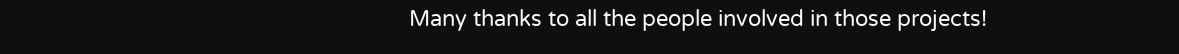Many thanks to all the people involved in those projects!